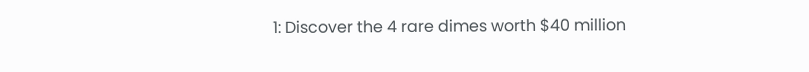1: Discover the 4 rare dimes worth $40 million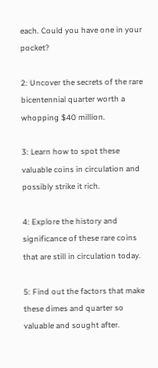each. Could you have one in your pocket?

2: Uncover the secrets of the rare bicentennial quarter worth a whopping $40 million.

3: Learn how to spot these valuable coins in circulation and possibly strike it rich.

4: Explore the history and significance of these rare coins that are still in circulation today.

5: Find out the factors that make these dimes and quarter so valuable and sought after.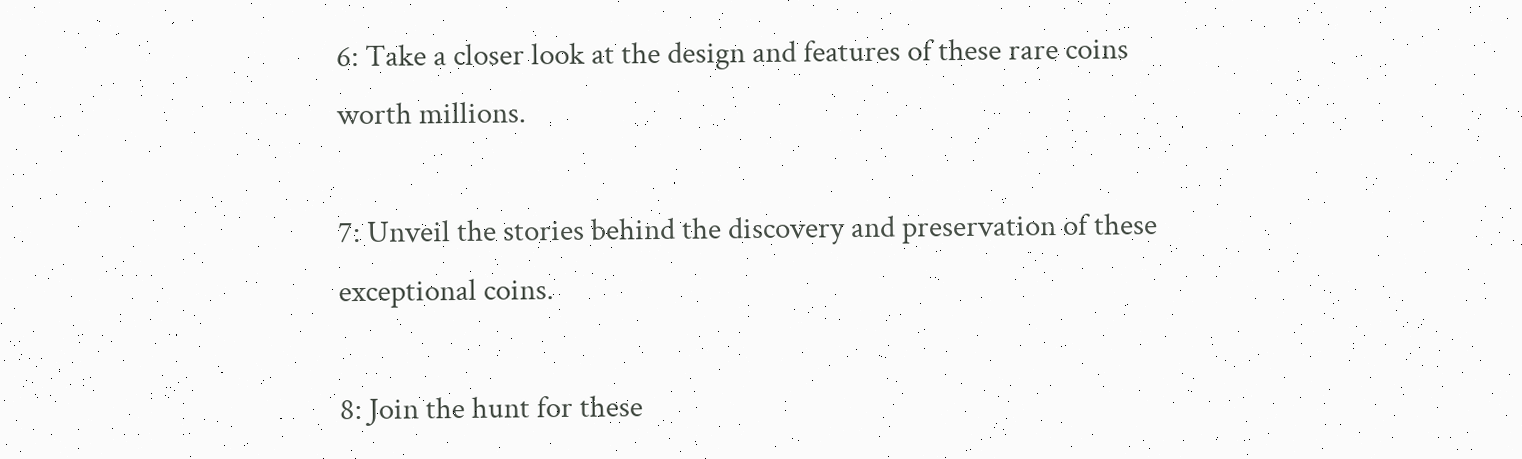6: Take a closer look at the design and features of these rare coins worth millions.

7: Unveil the stories behind the discovery and preservation of these exceptional coins.

8: Join the hunt for these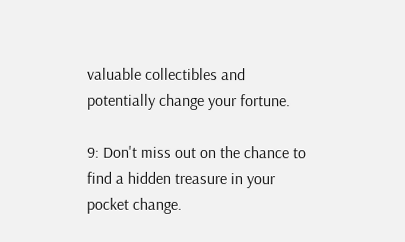valuable collectibles and potentially change your fortune.

9: Don't miss out on the chance to find a hidden treasure in your pocket change.